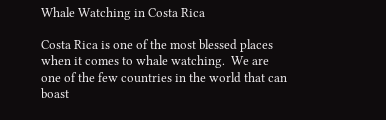Whale Watching in Costa Rica

Costa Rica is one of the most blessed places when it comes to whale watching.  We are one of the few countries in the world that can boast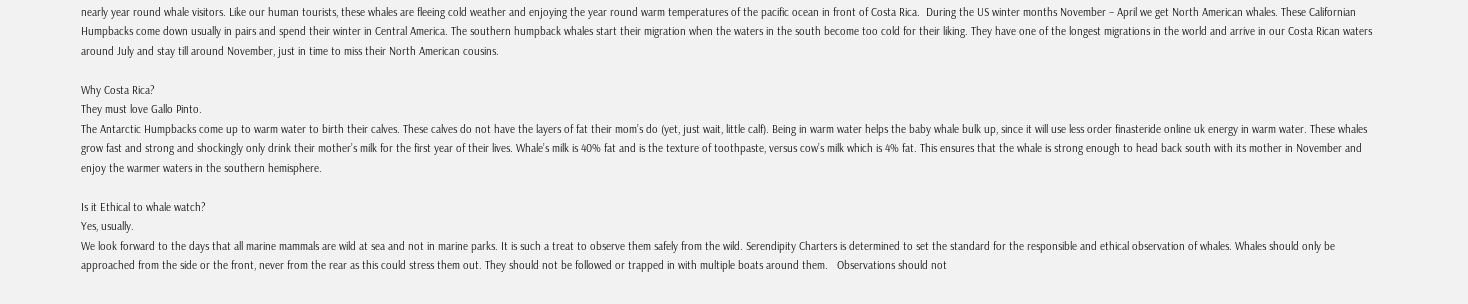nearly year round whale visitors. Like our human tourists, these whales are fleeing cold weather and enjoying the year round warm temperatures of the pacific ocean in front of Costa Rica.  During the US winter months November – April we get North American whales. These Californian Humpbacks come down usually in pairs and spend their winter in Central America. The southern humpback whales start their migration when the waters in the south become too cold for their liking. They have one of the longest migrations in the world and arrive in our Costa Rican waters around July and stay till around November, just in time to miss their North American cousins.

Why Costa Rica?
They must love Gallo Pinto.
The Antarctic Humpbacks come up to warm water to birth their calves. These calves do not have the layers of fat their mom’s do (yet, just wait, little calf). Being in warm water helps the baby whale bulk up, since it will use less order finasteride online uk energy in warm water. These whales grow fast and strong and shockingly only drink their mother’s milk for the first year of their lives. Whale’s milk is 40% fat and is the texture of toothpaste, versus cow’s milk which is 4% fat. This ensures that the whale is strong enough to head back south with its mother in November and enjoy the warmer waters in the southern hemisphere.

Is it Ethical to whale watch?
Yes, usually.
We look forward to the days that all marine mammals are wild at sea and not in marine parks. It is such a treat to observe them safely from the wild. Serendipity Charters is determined to set the standard for the responsible and ethical observation of whales. Whales should only be approached from the side or the front, never from the rear as this could stress them out. They should not be followed or trapped in with multiple boats around them.   Observations should not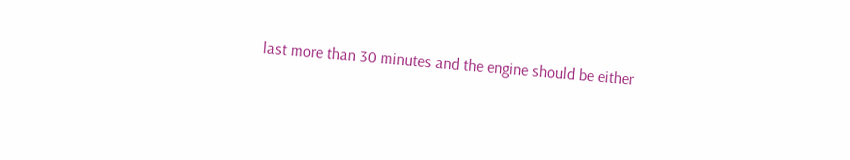last more than 30 minutes and the engine should be either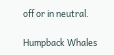off or in neutral.

Humpback Whales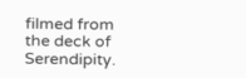filmed from the deck of Serendipity.